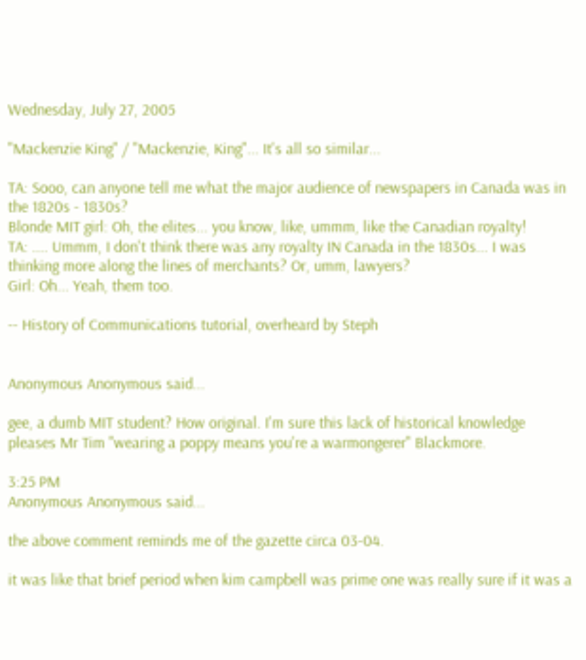Wednesday, July 27, 2005

"Mackenzie King" / "Mackenzie, King"... It's all so similar...

TA: Sooo, can anyone tell me what the major audience of newspapers in Canada was in the 1820s - 1830s?
Blonde MIT girl: Oh, the elites... you know, like, ummm, like the Canadian royalty!
TA: .... Ummm, I don't think there was any royalty IN Canada in the 1830s... I was thinking more along the lines of merchants? Or, umm, lawyers?
Girl: Oh... Yeah, them too.

-- History of Communications tutorial, overheard by Steph


Anonymous Anonymous said...

gee, a dumb MIT student? How original. I'm sure this lack of historical knowledge pleases Mr Tim "wearing a poppy means you're a warmongerer" Blackmore.

3:25 PM
Anonymous Anonymous said...

the above comment reminds me of the gazette circa 03-04.

it was like that brief period when kim campbell was prime one was really sure if it was a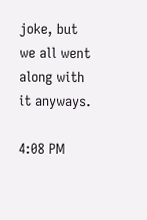joke, but we all went along with it anyways.

4:08 PM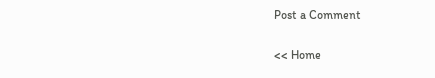Post a Comment

<< Home